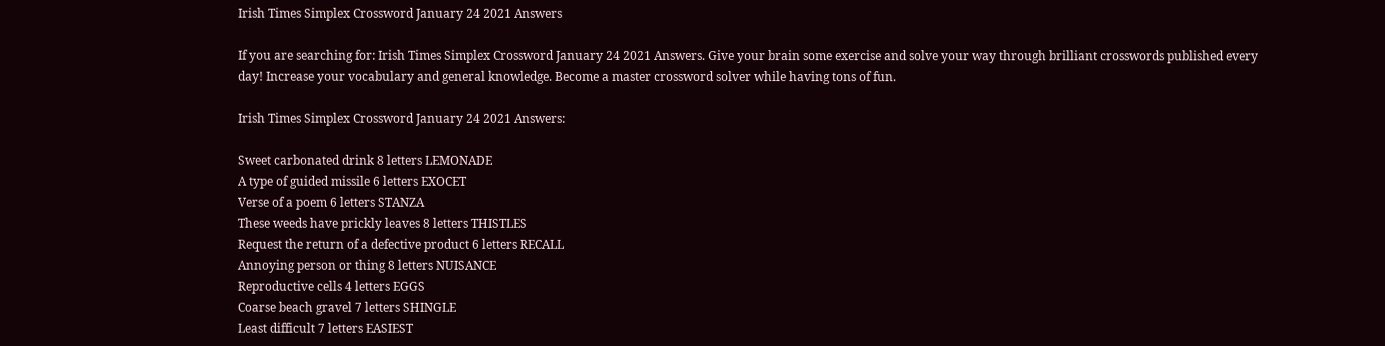Irish Times Simplex Crossword January 24 2021 Answers

If you are searching for: Irish Times Simplex Crossword January 24 2021 Answers. Give your brain some exercise and solve your way through brilliant crosswords published every day! Increase your vocabulary and general knowledge. Become a master crossword solver while having tons of fun.

Irish Times Simplex Crossword January 24 2021 Answers:

Sweet carbonated drink 8 letters LEMONADE
A type of guided missile 6 letters EXOCET
Verse of a poem 6 letters STANZA
These weeds have prickly leaves 8 letters THISTLES
Request the return of a defective product 6 letters RECALL
Annoying person or thing 8 letters NUISANCE
Reproductive cells 4 letters EGGS
Coarse beach gravel 7 letters SHINGLE
Least difficult 7 letters EASIEST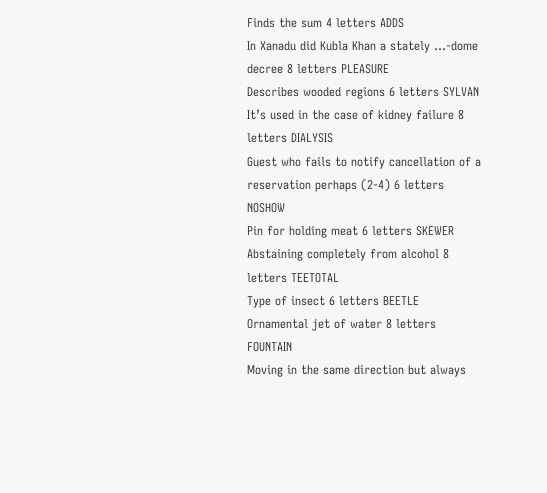Finds the sum 4 letters ADDS
In Xanadu did Kubla Khan a stately …-dome decree 8 letters PLEASURE
Describes wooded regions 6 letters SYLVAN
It’s used in the case of kidney failure 8 letters DIALYSIS
Guest who fails to notify cancellation of a reservation perhaps (2-4) 6 letters NOSHOW
Pin for holding meat 6 letters SKEWER
Abstaining completely from alcohol 8 letters TEETOTAL
Type of insect 6 letters BEETLE
Ornamental jet of water 8 letters FOUNTAIN
Moving in the same direction but always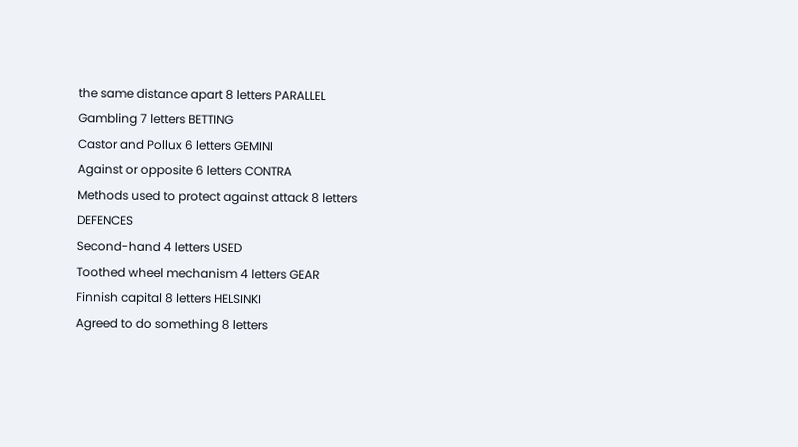the same distance apart 8 letters PARALLEL
Gambling 7 letters BETTING
Castor and Pollux 6 letters GEMINI
Against or opposite 6 letters CONTRA
Methods used to protect against attack 8 letters DEFENCES
Second-hand 4 letters USED
Toothed wheel mechanism 4 letters GEAR
Finnish capital 8 letters HELSINKI
Agreed to do something 8 letters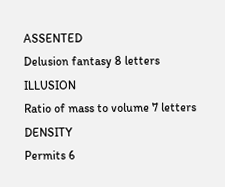ASSENTED
Delusion fantasy 8 letters ILLUSION
Ratio of mass to volume 7 letters DENSITY
Permits 6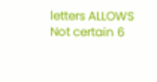letters ALLOWS
Not certain 6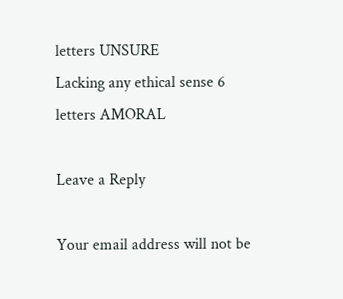letters UNSURE
Lacking any ethical sense 6 letters AMORAL

Leave a Reply

Your email address will not be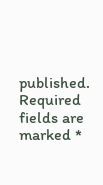published. Required fields are marked *